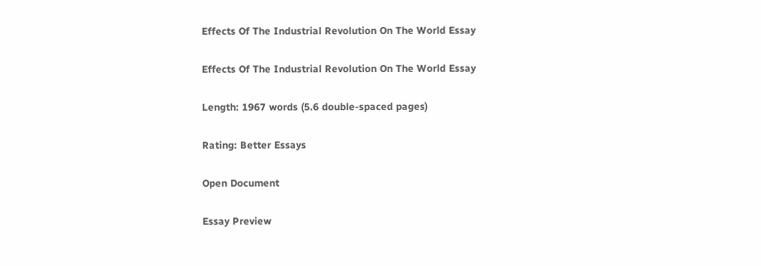Effects Of The Industrial Revolution On The World Essay

Effects Of The Industrial Revolution On The World Essay

Length: 1967 words (5.6 double-spaced pages)

Rating: Better Essays

Open Document

Essay Preview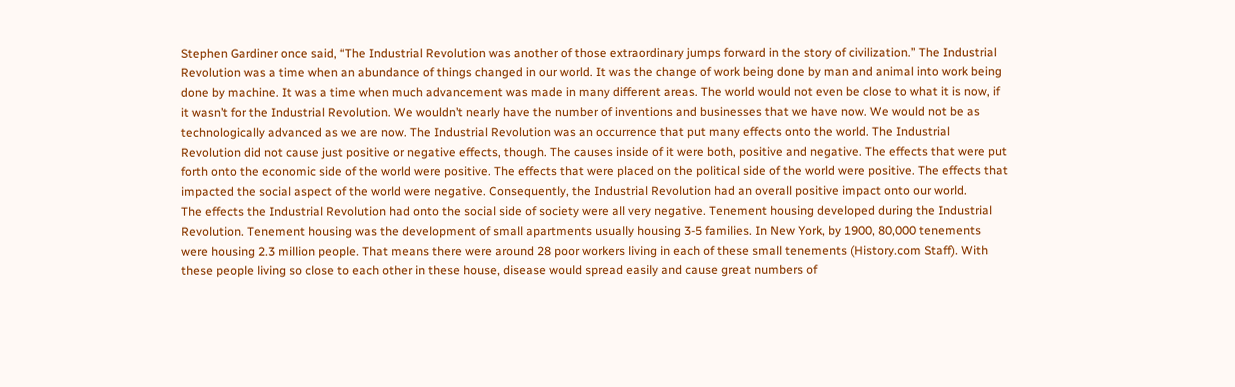Stephen Gardiner once said, “The Industrial Revolution was another of those extraordinary jumps forward in the story of civilization.” The Industrial Revolution was a time when an abundance of things changed in our world. It was the change of work being done by man and animal into work being done by machine. It was a time when much advancement was made in many different areas. The world would not even be close to what it is now, if it wasn’t for the Industrial Revolution. We wouldn’t nearly have the number of inventions and businesses that we have now. We would not be as technologically advanced as we are now. The Industrial Revolution was an occurrence that put many effects onto the world. The Industrial Revolution did not cause just positive or negative effects, though. The causes inside of it were both, positive and negative. The effects that were put forth onto the economic side of the world were positive. The effects that were placed on the political side of the world were positive. The effects that impacted the social aspect of the world were negative. Consequently, the Industrial Revolution had an overall positive impact onto our world.
The effects the Industrial Revolution had onto the social side of society were all very negative. Tenement housing developed during the Industrial Revolution. Tenement housing was the development of small apartments usually housing 3-5 families. In New York, by 1900, 80,000 tenements were housing 2.3 million people. That means there were around 28 poor workers living in each of these small tenements (History.com Staff). With these people living so close to each other in these house, disease would spread easily and cause great numbers of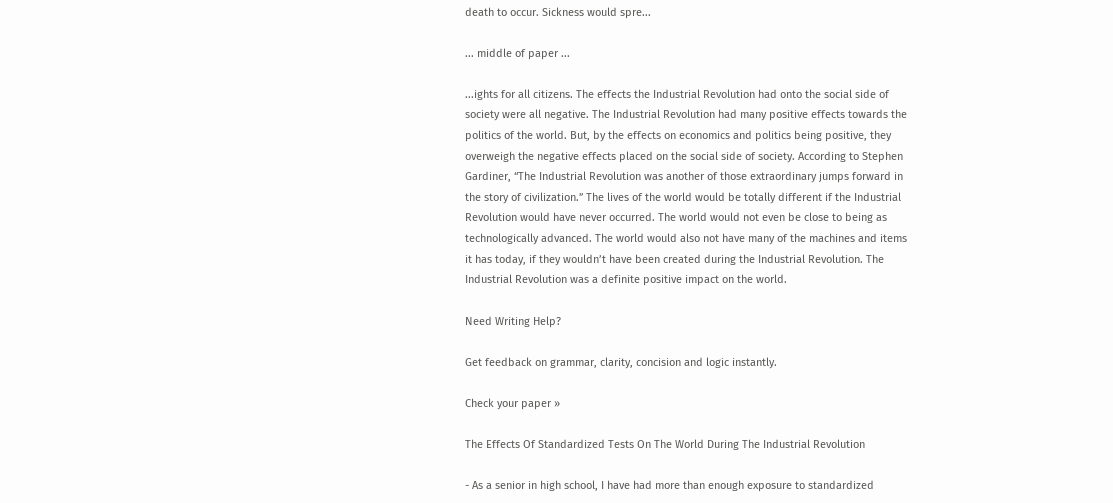death to occur. Sickness would spre...

... middle of paper ...

...ights for all citizens. The effects the Industrial Revolution had onto the social side of society were all negative. The Industrial Revolution had many positive effects towards the politics of the world. But, by the effects on economics and politics being positive, they overweigh the negative effects placed on the social side of society. According to Stephen Gardiner, “The Industrial Revolution was another of those extraordinary jumps forward in the story of civilization.” The lives of the world would be totally different if the Industrial Revolution would have never occurred. The world would not even be close to being as technologically advanced. The world would also not have many of the machines and items it has today, if they wouldn’t have been created during the Industrial Revolution. The Industrial Revolution was a definite positive impact on the world.

Need Writing Help?

Get feedback on grammar, clarity, concision and logic instantly.

Check your paper »

The Effects Of Standardized Tests On The World During The Industrial Revolution

- As a senior in high school, I have had more than enough exposure to standardized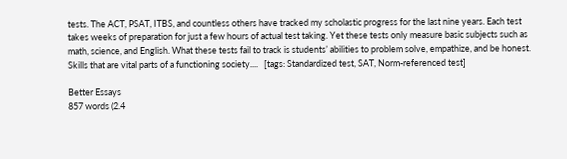tests. The ACT, PSAT, ITBS, and countless others have tracked my scholastic progress for the last nine years. Each test takes weeks of preparation for just a few hours of actual test taking. Yet these tests only measure basic subjects such as math, science, and English. What these tests fail to track is students’ abilities to problem solve, empathize, and be honest. Skills that are vital parts of a functioning society....   [tags: Standardized test, SAT, Norm-referenced test]

Better Essays
857 words (2.4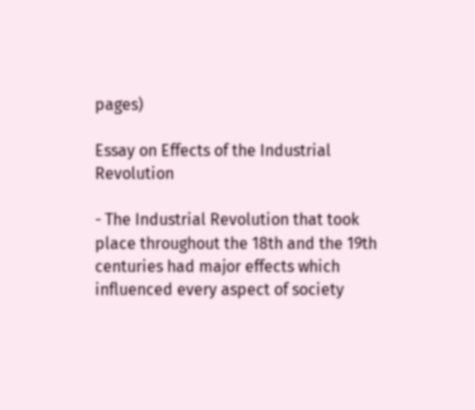pages)

Essay on Effects of the Industrial Revolution

- The Industrial Revolution that took place throughout the 18th and the 19th centuries had major effects which influenced every aspect of society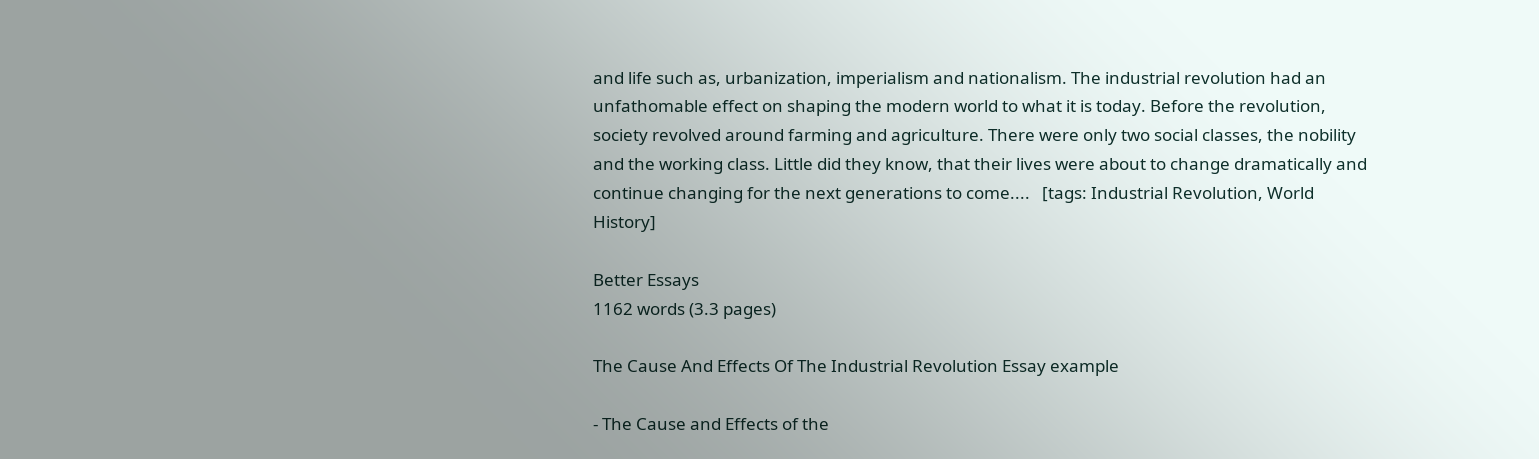and life such as, urbanization, imperialism and nationalism. The industrial revolution had an unfathomable effect on shaping the modern world to what it is today. Before the revolution, society revolved around farming and agriculture. There were only two social classes, the nobility and the working class. Little did they know, that their lives were about to change dramatically and continue changing for the next generations to come....   [tags: Industrial Revolution, World History]

Better Essays
1162 words (3.3 pages)

The Cause And Effects Of The Industrial Revolution Essay example

- The Cause and Effects of the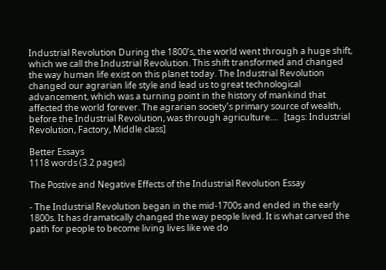Industrial Revolution During the 1800’s, the world went through a huge shift, which we call the Industrial Revolution. This shift transformed and changed the way human life exist on this planet today. The Industrial Revolution changed our agrarian life style and lead us to great technological advancement, which was a turning point in the history of mankind that affected the world forever. The agrarian society’s primary source of wealth, before the Industrial Revolution, was through agriculture....   [tags: Industrial Revolution, Factory, Middle class]

Better Essays
1118 words (3.2 pages)

The Postive and Negative Effects of the Industrial Revolution Essay

- The Industrial Revolution began in the mid-1700s and ended in the early 1800s. It has dramatically changed the way people lived. It is what carved the path for people to become living lives like we do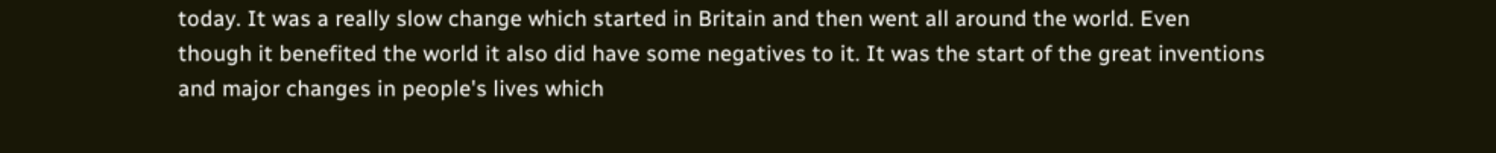today. It was a really slow change which started in Britain and then went all around the world. Even though it benefited the world it also did have some negatives to it. It was the start of the great inventions and major changes in people's lives which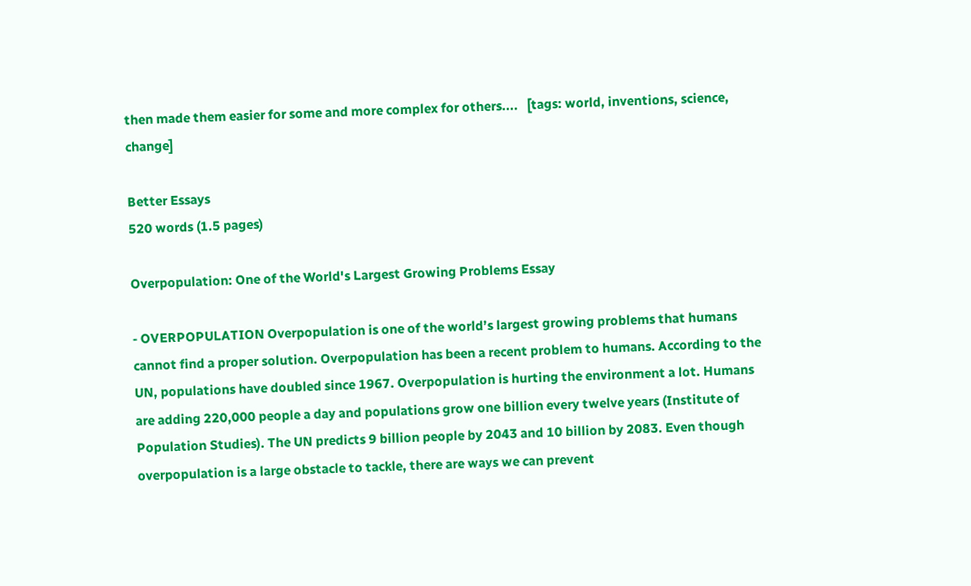then made them easier for some and more complex for others....   [tags: world, inventions, science, change]

Better Essays
520 words (1.5 pages)

Overpopulation: One of the World's Largest Growing Problems Essay

- OVERPOPULATION Overpopulation is one of the world’s largest growing problems that humans cannot find a proper solution. Overpopulation has been a recent problem to humans. According to the UN, populations have doubled since 1967. Overpopulation is hurting the environment a lot. Humans are adding 220,000 people a day and populations grow one billion every twelve years (Institute of Population Studies). The UN predicts 9 billion people by 2043 and 10 billion by 2083. Even though overpopulation is a large obstacle to tackle, there are ways we can prevent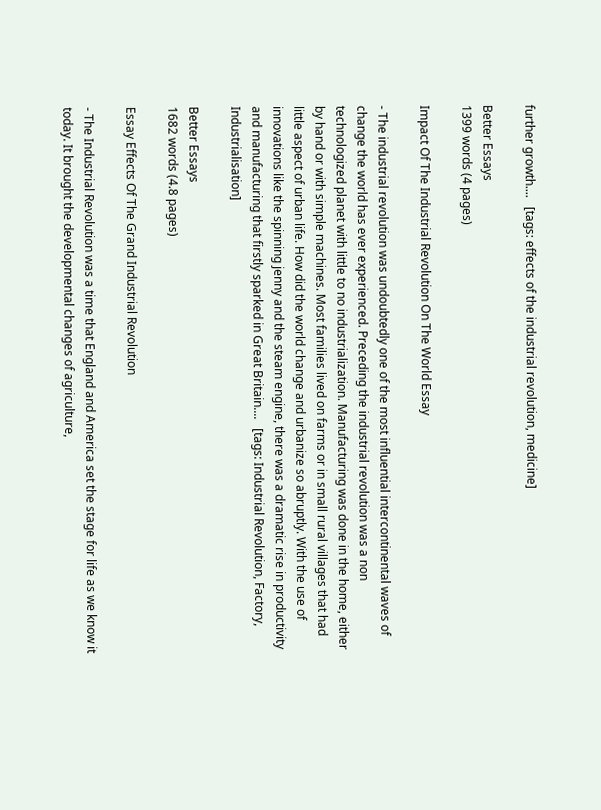further growth....   [tags: effects of the industrial revolution, medicine]

Better Essays
1399 words (4 pages)

Impact Of The Industrial Revolution On The World Essay

- The industrial revolution was undoubtedly one of the most influential intercontinental waves of change the world has ever experienced. Preceding the industrial revolution was a non technologized planet with little to no industrialization. Manufacturing was done in the home, either by hand or with simple machines. Most families lived on farms or in small rural villages that had little aspect of urban life. How did the world change and urbanize so abruptly. With the use of innovations like the spinning jenny and the steam engine, there was a dramatic rise in productivity and manufacturing that firstly sparked in Great Britain....   [tags: Industrial Revolution, Factory, Industrialisation]

Better Essays
1682 words (4.8 pages)

Essay Effects Of The Grand Industrial Revolution

- The Industrial Revolution was a time that England and America set the stage for life as we know it today. It brought the developmental changes of agriculture,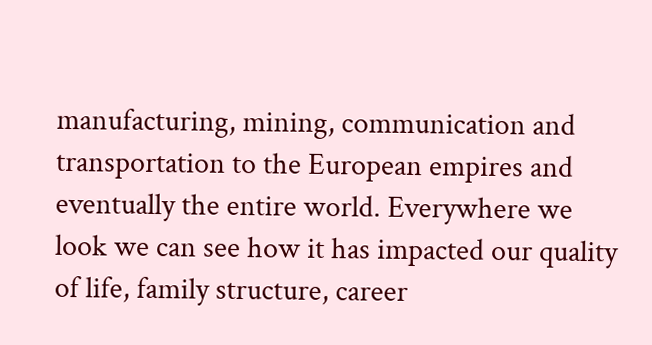manufacturing, mining, communication and transportation to the European empires and eventually the entire world. Everywhere we look we can see how it has impacted our quality of life, family structure, career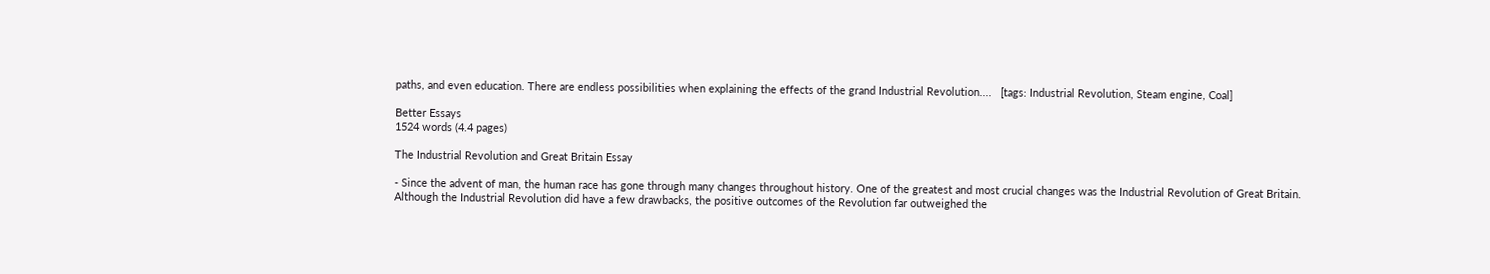paths, and even education. There are endless possibilities when explaining the effects of the grand Industrial Revolution....   [tags: Industrial Revolution, Steam engine, Coal]

Better Essays
1524 words (4.4 pages)

The Industrial Revolution and Great Britain Essay

- Since the advent of man, the human race has gone through many changes throughout history. One of the greatest and most crucial changes was the Industrial Revolution of Great Britain. Although the Industrial Revolution did have a few drawbacks, the positive outcomes of the Revolution far outweighed the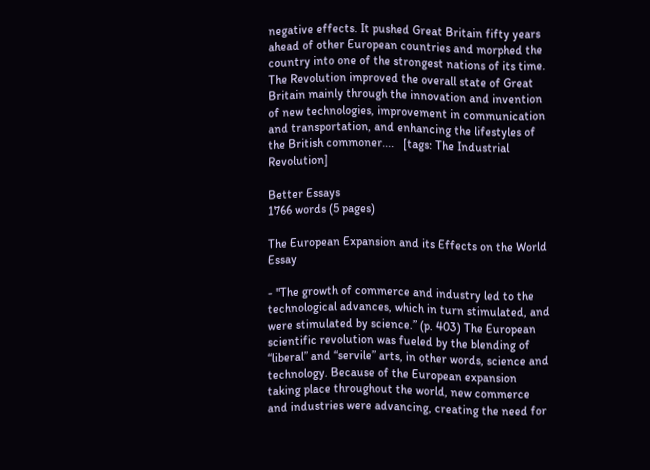negative effects. It pushed Great Britain fifty years ahead of other European countries and morphed the country into one of the strongest nations of its time. The Revolution improved the overall state of Great Britain mainly through the innovation and invention of new technologies, improvement in communication and transportation, and enhancing the lifestyles of the British commoner....   [tags: The Industrial Revolution]

Better Essays
1766 words (5 pages)

The European Expansion and its Effects on the World Essay

- "The growth of commerce and industry led to the technological advances, which in turn stimulated, and were stimulated by science.” (p. 403) The European scientific revolution was fueled by the blending of “liberal” and “servile” arts, in other words, science and technology. Because of the European expansion taking place throughout the world, new commerce and industries were advancing, creating the need for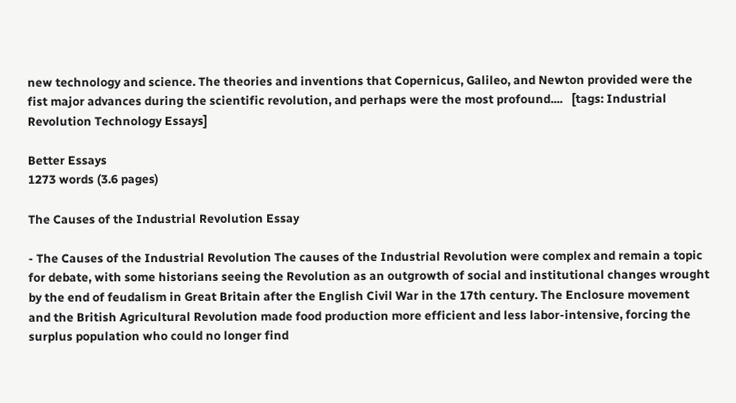new technology and science. The theories and inventions that Copernicus, Galileo, and Newton provided were the fist major advances during the scientific revolution, and perhaps were the most profound....   [tags: Industrial Revolution Technology Essays]

Better Essays
1273 words (3.6 pages)

The Causes of the Industrial Revolution Essay

- The Causes of the Industrial Revolution The causes of the Industrial Revolution were complex and remain a topic for debate, with some historians seeing the Revolution as an outgrowth of social and institutional changes wrought by the end of feudalism in Great Britain after the English Civil War in the 17th century. The Enclosure movement and the British Agricultural Revolution made food production more efficient and less labor-intensive, forcing the surplus population who could no longer find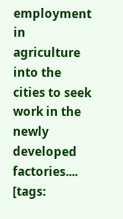employment in agriculture into the cities to seek work in the newly developed factories....   [tags: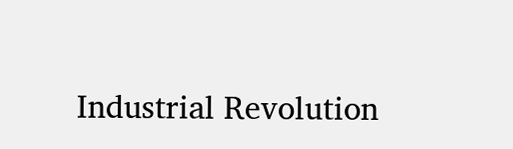Industrial Revolution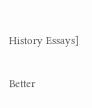History Essays]

Better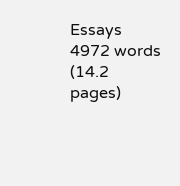Essays
4972 words (14.2 pages)